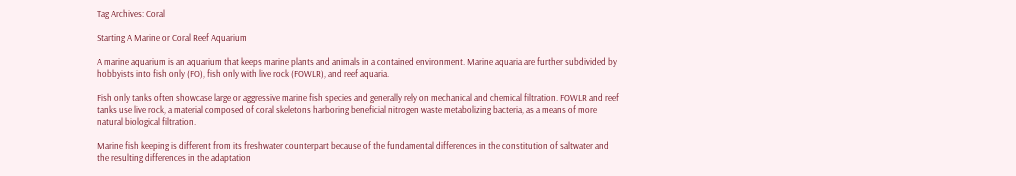Tag Archives: Coral

Starting A Marine or Coral Reef Aquarium

A marine aquarium is an aquarium that keeps marine plants and animals in a contained environment. Marine aquaria are further subdivided by hobbyists into fish only (FO), fish only with live rock (FOWLR), and reef aquaria.

Fish only tanks often showcase large or aggressive marine fish species and generally rely on mechanical and chemical filtration. FOWLR and reef tanks use live rock, a material composed of coral skeletons harboring beneficial nitrogen waste metabolizing bacteria, as a means of more natural biological filtration.

Marine fish keeping is different from its freshwater counterpart because of the fundamental differences in the constitution of saltwater and the resulting differences in the adaptation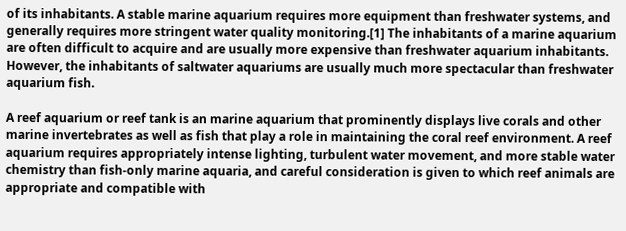of its inhabitants. A stable marine aquarium requires more equipment than freshwater systems, and generally requires more stringent water quality monitoring.[1] The inhabitants of a marine aquarium are often difficult to acquire and are usually more expensive than freshwater aquarium inhabitants. However, the inhabitants of saltwater aquariums are usually much more spectacular than freshwater aquarium fish.

A reef aquarium or reef tank is an marine aquarium that prominently displays live corals and other marine invertebrates as well as fish that play a role in maintaining the coral reef environment. A reef aquarium requires appropriately intense lighting, turbulent water movement, and more stable water chemistry than fish-only marine aquaria, and careful consideration is given to which reef animals are appropriate and compatible with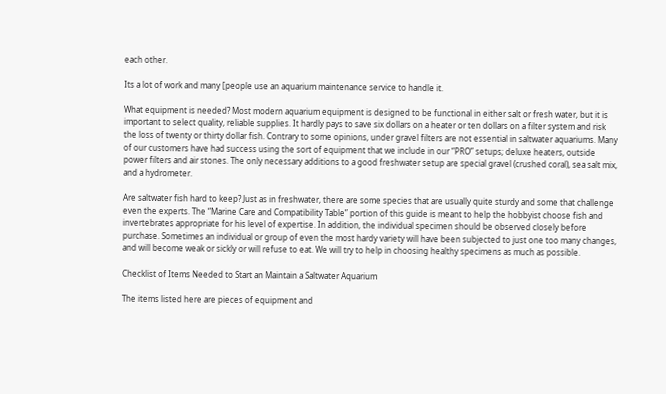each other.

Its a lot of work and many [people use an aquarium maintenance service to handle it.

What equipment is needed? Most modern aquarium equipment is designed to be functional in either salt or fresh water, but it is important to select quality, reliable supplies. It hardly pays to save six dollars on a heater or ten dollars on a filter system and risk the loss of twenty or thirty dollar fish. Contrary to some opinions, under gravel filters are not essential in saltwater aquariums. Many of our customers have had success using the sort of equipment that we include in our “PRO” setups; deluxe heaters, outside power filters and air stones. The only necessary additions to a good freshwater setup are special gravel (crushed coral), sea salt mix, and a hydrometer.

Are saltwater fish hard to keep? Just as in freshwater, there are some species that are usually quite sturdy and some that challenge even the experts. The “Marine Care and Compatibility Table” portion of this guide is meant to help the hobbyist choose fish and invertebrates appropriate for his level of expertise. In addition, the individual specimen should be observed closely before purchase. Sometimes an individual or group of even the most hardy variety will have been subjected to just one too many changes, and will become weak or sickly or will refuse to eat. We will try to help in choosing healthy specimens as much as possible.

Checklist of Items Needed to Start an Maintain a Saltwater Aquarium

The items listed here are pieces of equipment and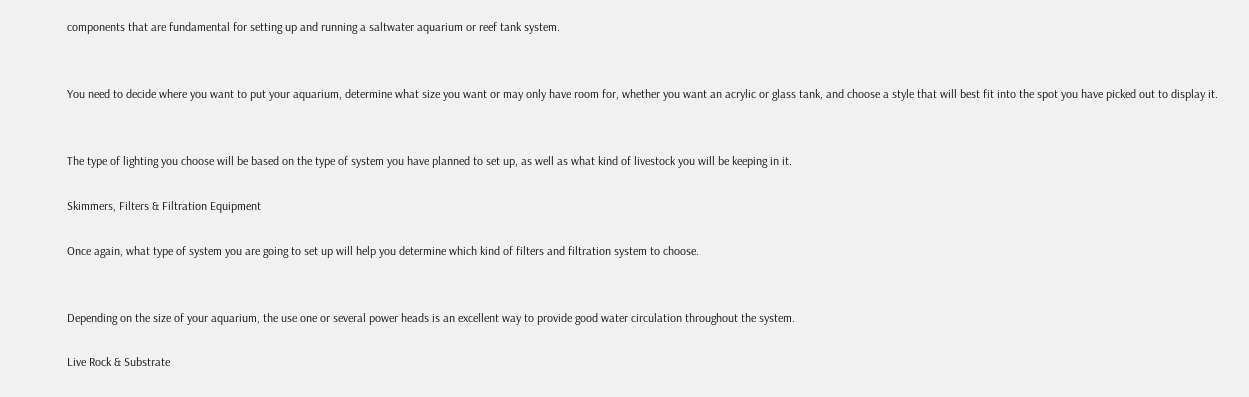components that are fundamental for setting up and running a saltwater aquarium or reef tank system.


You need to decide where you want to put your aquarium, determine what size you want or may only have room for, whether you want an acrylic or glass tank, and choose a style that will best fit into the spot you have picked out to display it.


The type of lighting you choose will be based on the type of system you have planned to set up, as well as what kind of livestock you will be keeping in it.

Skimmers, Filters & Filtration Equipment

Once again, what type of system you are going to set up will help you determine which kind of filters and filtration system to choose.


Depending on the size of your aquarium, the use one or several power heads is an excellent way to provide good water circulation throughout the system.

Live Rock & Substrate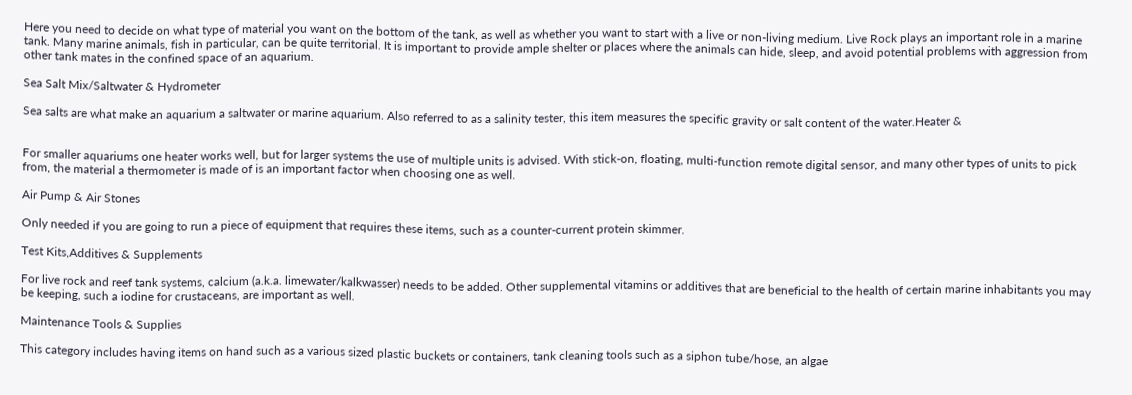Here you need to decide on what type of material you want on the bottom of the tank, as well as whether you want to start with a live or non-living medium. Live Rock plays an important role in a marine tank. Many marine animals, fish in particular, can be quite territorial. It is important to provide ample shelter or places where the animals can hide, sleep, and avoid potential problems with aggression from other tank mates in the confined space of an aquarium.

Sea Salt Mix/Saltwater & Hydrometer

Sea salts are what make an aquarium a saltwater or marine aquarium. Also referred to as a salinity tester, this item measures the specific gravity or salt content of the water.Heater &


For smaller aquariums one heater works well, but for larger systems the use of multiple units is advised. With stick-on, floating, multi-function remote digital sensor, and many other types of units to pick from, the material a thermometer is made of is an important factor when choosing one as well.

Air Pump & Air Stones

Only needed if you are going to run a piece of equipment that requires these items, such as a counter-current protein skimmer.

Test Kits,Additives & Supplements

For live rock and reef tank systems, calcium (a.k.a. limewater/kalkwasser) needs to be added. Other supplemental vitamins or additives that are beneficial to the health of certain marine inhabitants you may be keeping, such a iodine for crustaceans, are important as well.

Maintenance Tools & Supplies

This category includes having items on hand such as a various sized plastic buckets or containers, tank cleaning tools such as a siphon tube/hose, an algae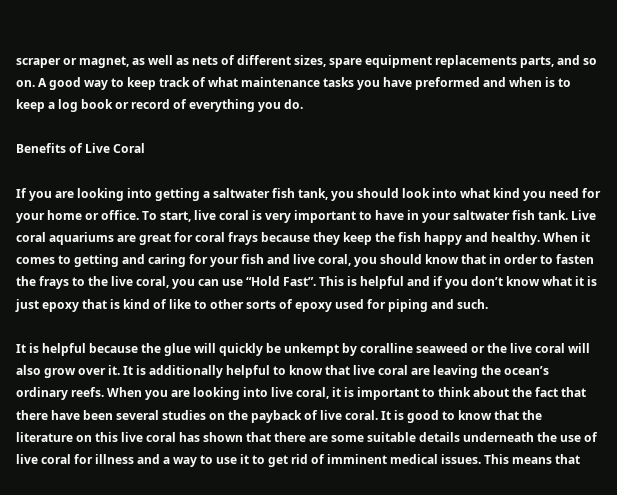scraper or magnet, as well as nets of different sizes, spare equipment replacements parts, and so on. A good way to keep track of what maintenance tasks you have preformed and when is to keep a log book or record of everything you do.

Benefits of Live Coral

If you are looking into getting a saltwater fish tank, you should look into what kind you need for your home or office. To start, live coral is very important to have in your saltwater fish tank. Live coral aquariums are great for coral frays because they keep the fish happy and healthy. When it comes to getting and caring for your fish and live coral, you should know that in order to fasten the frays to the live coral, you can use “Hold Fast”. This is helpful and if you don’t know what it is just epoxy that is kind of like to other sorts of epoxy used for piping and such.

It is helpful because the glue will quickly be unkempt by coralline seaweed or the live coral will also grow over it. It is additionally helpful to know that live coral are leaving the ocean’s ordinary reefs. When you are looking into live coral, it is important to think about the fact that there have been several studies on the payback of live coral. It is good to know that the literature on this live coral has shown that there are some suitable details underneath the use of live coral for illness and a way to use it to get rid of imminent medical issues. This means that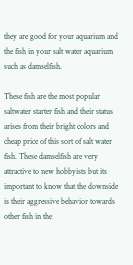they are good for your aquarium and the fish in your salt water aquarium such as damselfish.

These fish are the most popular saltwater starter fish and their status arises from their bright colors and cheap price of this sort of salt water fish. These damselfish are very attractive to new hobbyists but its important to know that the downside is their aggressive behavior towards other fish in the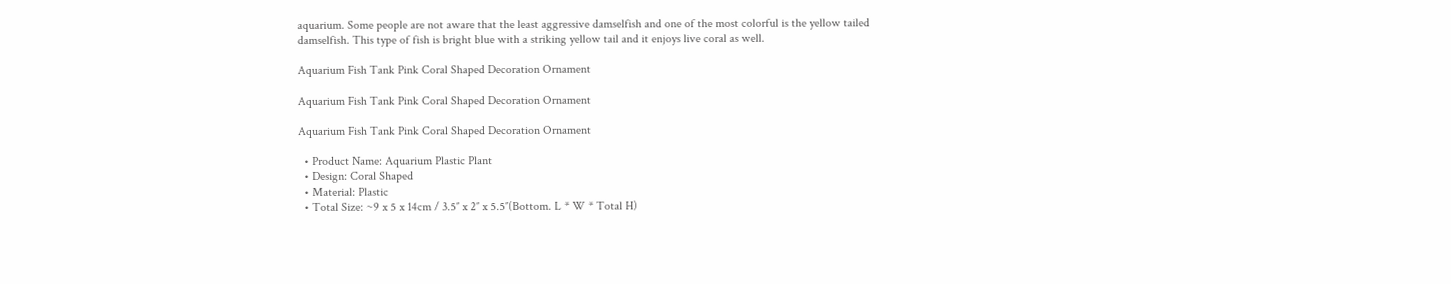aquarium. Some people are not aware that the least aggressive damselfish and one of the most colorful is the yellow tailed damselfish. This type of fish is bright blue with a striking yellow tail and it enjoys live coral as well.

Aquarium Fish Tank Pink Coral Shaped Decoration Ornament

Aquarium Fish Tank Pink Coral Shaped Decoration Ornament

Aquarium Fish Tank Pink Coral Shaped Decoration Ornament

  • Product Name: Aquarium Plastic Plant
  • Design: Coral Shaped
  • Material: Plastic
  • Total Size: ~9 x 5 x 14cm / 3.5″ x 2″ x 5.5″(Bottom. L * W * Total H)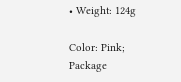• Weight: 124g

Color: Pink;
Package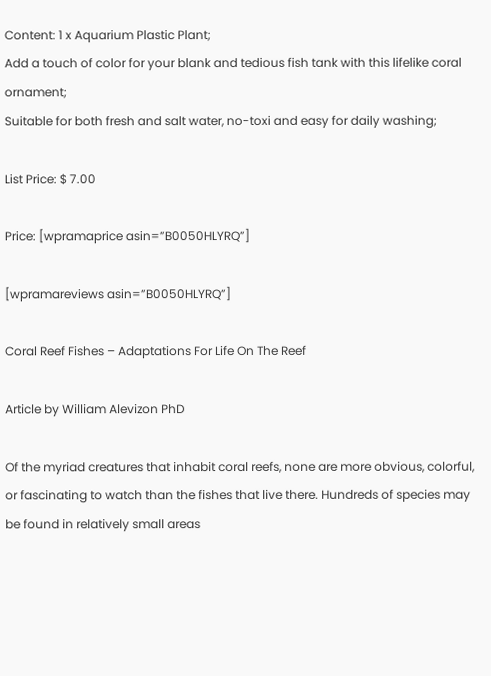Content: 1 x Aquarium Plastic Plant;
Add a touch of color for your blank and tedious fish tank with this lifelike coral ornament;
Suitable for both fresh and salt water, no-toxi and easy for daily washing;

List Price: $ 7.00

Price: [wpramaprice asin=”B0050HLYRQ”]

[wpramareviews asin=”B0050HLYRQ”]

Coral Reef Fishes – Adaptations For Life On The Reef

Article by William Alevizon PhD

Of the myriad creatures that inhabit coral reefs, none are more obvious, colorful, or fascinating to watch than the fishes that live there. Hundreds of species may be found in relatively small areas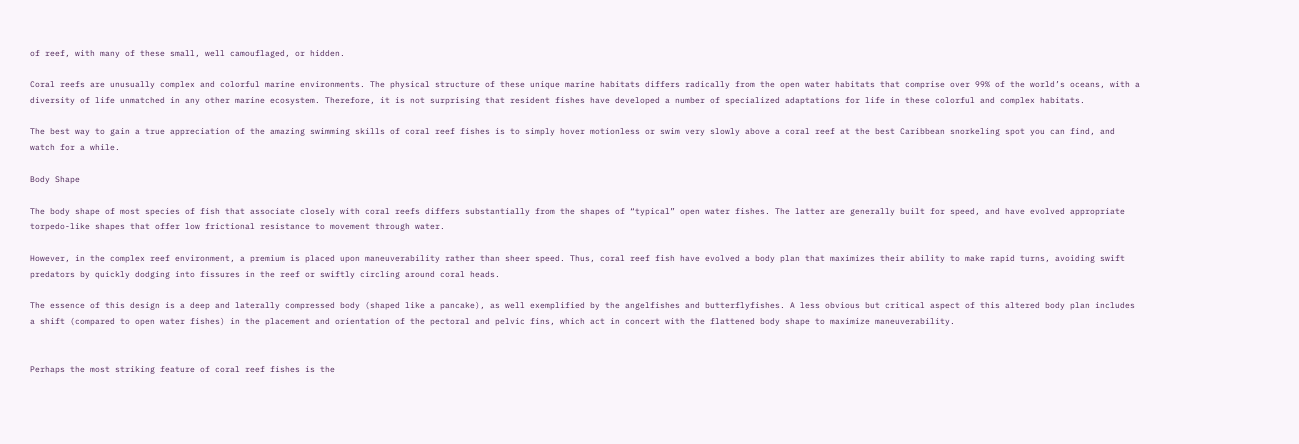of reef, with many of these small, well camouflaged, or hidden.

Coral reefs are unusually complex and colorful marine environments. The physical structure of these unique marine habitats differs radically from the open water habitats that comprise over 99% of the world’s oceans, with a diversity of life unmatched in any other marine ecosystem. Therefore, it is not surprising that resident fishes have developed a number of specialized adaptations for life in these colorful and complex habitats.

The best way to gain a true appreciation of the amazing swimming skills of coral reef fishes is to simply hover motionless or swim very slowly above a coral reef at the best Caribbean snorkeling spot you can find, and watch for a while.

Body Shape

The body shape of most species of fish that associate closely with coral reefs differs substantially from the shapes of “typical” open water fishes. The latter are generally built for speed, and have evolved appropriate torpedo-like shapes that offer low frictional resistance to movement through water.

However, in the complex reef environment, a premium is placed upon maneuverability rather than sheer speed. Thus, coral reef fish have evolved a body plan that maximizes their ability to make rapid turns, avoiding swift predators by quickly dodging into fissures in the reef or swiftly circling around coral heads.

The essence of this design is a deep and laterally compressed body (shaped like a pancake), as well exemplified by the angelfishes and butterflyfishes. A less obvious but critical aspect of this altered body plan includes a shift (compared to open water fishes) in the placement and orientation of the pectoral and pelvic fins, which act in concert with the flattened body shape to maximize maneuverability.


Perhaps the most striking feature of coral reef fishes is the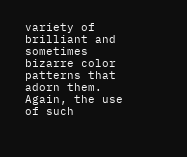variety of brilliant and sometimes bizarre color patterns that adorn them. Again, the use of such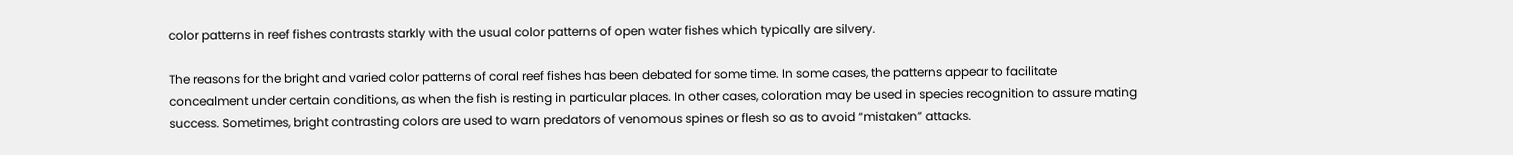color patterns in reef fishes contrasts starkly with the usual color patterns of open water fishes which typically are silvery.

The reasons for the bright and varied color patterns of coral reef fishes has been debated for some time. In some cases, the patterns appear to facilitate concealment under certain conditions, as when the fish is resting in particular places. In other cases, coloration may be used in species recognition to assure mating success. Sometimes, bright contrasting colors are used to warn predators of venomous spines or flesh so as to avoid “mistaken” attacks.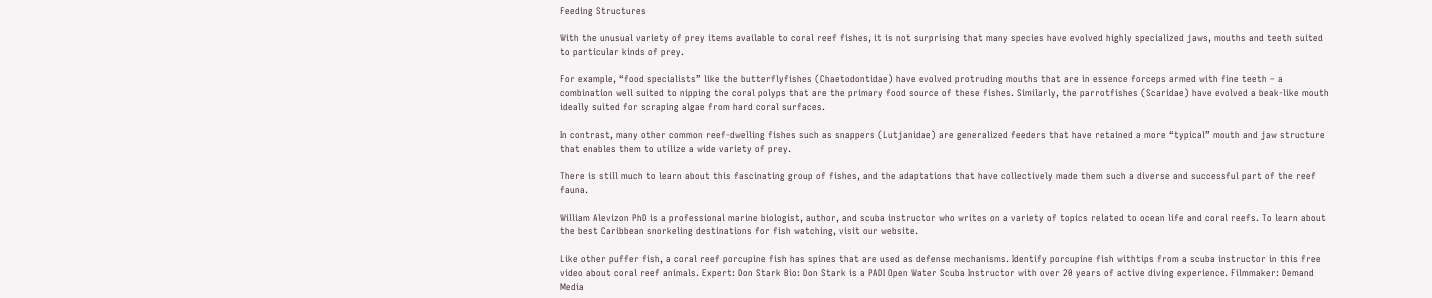Feeding Structures

With the unusual variety of prey items available to coral reef fishes, it is not surprising that many species have evolved highly specialized jaws, mouths and teeth suited to particular kinds of prey.

For example, “food specialists” like the butterflyfishes (Chaetodontidae) have evolved protruding mouths that are in essence forceps armed with fine teeth – a combination well suited to nipping the coral polyps that are the primary food source of these fishes. Similarly, the parrotfishes (Scaridae) have evolved a beak-like mouth ideally suited for scraping algae from hard coral surfaces.

In contrast, many other common reef-dwelling fishes such as snappers (Lutjanidae) are generalized feeders that have retained a more “typical” mouth and jaw structure that enables them to utilize a wide variety of prey.

There is still much to learn about this fascinating group of fishes, and the adaptations that have collectively made them such a diverse and successful part of the reef fauna.

William Alevizon PhD is a professional marine biologist, author, and scuba instructor who writes on a variety of topics related to ocean life and coral reefs. To learn about the best Caribbean snorkeling destinations for fish watching, visit our website.

Like other puffer fish, a coral reef porcupine fish has spines that are used as defense mechanisms. Identify porcupine fish withtips from a scuba instructor in this free video about coral reef animals. Expert: Don Stark Bio: Don Stark is a PADI Open Water Scuba Instructor with over 20 years of active diving experience. Filmmaker: Demand Media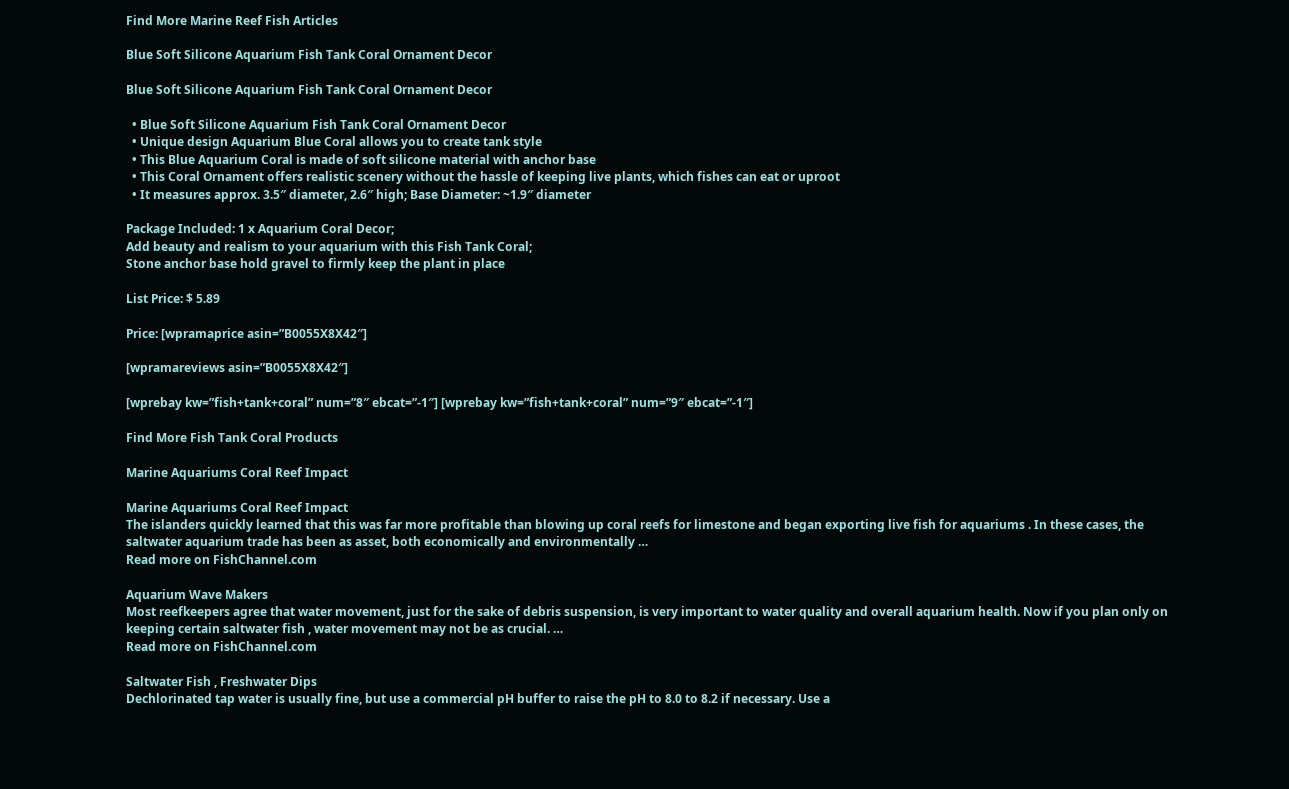Find More Marine Reef Fish Articles

Blue Soft Silicone Aquarium Fish Tank Coral Ornament Decor

Blue Soft Silicone Aquarium Fish Tank Coral Ornament Decor

  • Blue Soft Silicone Aquarium Fish Tank Coral Ornament Decor
  • Unique design Aquarium Blue Coral allows you to create tank style
  • This Blue Aquarium Coral is made of soft silicone material with anchor base
  • This Coral Ornament offers realistic scenery without the hassle of keeping live plants, which fishes can eat or uproot
  • It measures approx. 3.5″ diameter, 2.6″ high; Base Diameter: ~1.9″ diameter

Package Included: 1 x Aquarium Coral Decor;
Add beauty and realism to your aquarium with this Fish Tank Coral;
Stone anchor base hold gravel to firmly keep the plant in place

List Price: $ 5.89

Price: [wpramaprice asin=”B0055X8X42″]

[wpramareviews asin=”B0055X8X42″]

[wprebay kw=”fish+tank+coral” num=”8″ ebcat=”-1″] [wprebay kw=”fish+tank+coral” num=”9″ ebcat=”-1″]

Find More Fish Tank Coral Products

Marine Aquariums Coral Reef Impact

Marine Aquariums Coral Reef Impact
The islanders quickly learned that this was far more profitable than blowing up coral reefs for limestone and began exporting live fish for aquariums . In these cases, the saltwater aquarium trade has been as asset, both economically and environmentally …
Read more on FishChannel.com

Aquarium Wave Makers
Most reefkeepers agree that water movement, just for the sake of debris suspension, is very important to water quality and overall aquarium health. Now if you plan only on keeping certain saltwater fish , water movement may not be as crucial. …
Read more on FishChannel.com

Saltwater Fish , Freshwater Dips
Dechlorinated tap water is usually fine, but use a commercial pH buffer to raise the pH to 8.0 to 8.2 if necessary. Use a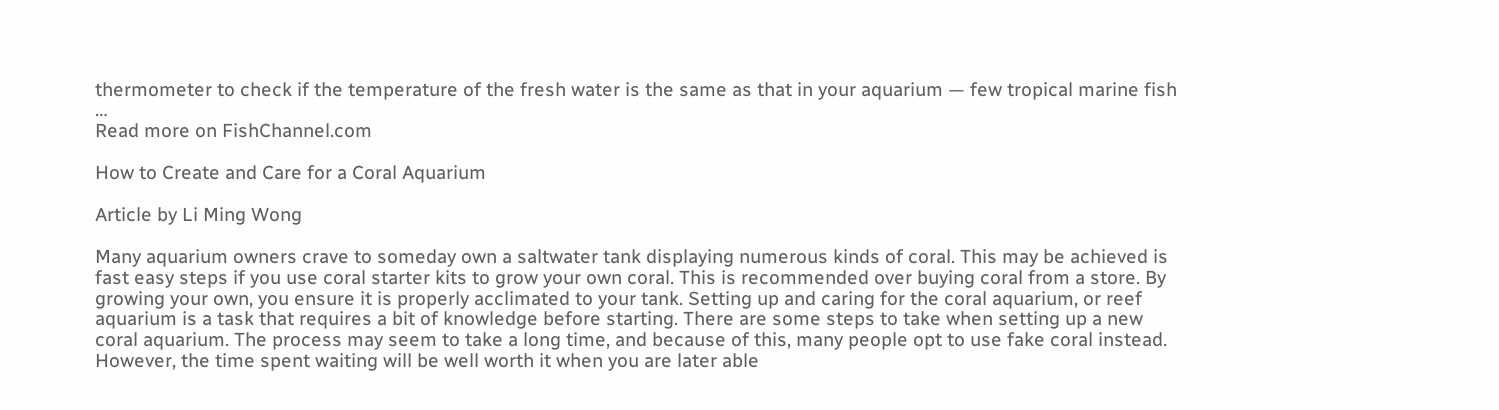thermometer to check if the temperature of the fresh water is the same as that in your aquarium — few tropical marine fish …
Read more on FishChannel.com

How to Create and Care for a Coral Aquarium

Article by Li Ming Wong

Many aquarium owners crave to someday own a saltwater tank displaying numerous kinds of coral. This may be achieved is fast easy steps if you use coral starter kits to grow your own coral. This is recommended over buying coral from a store. By growing your own, you ensure it is properly acclimated to your tank. Setting up and caring for the coral aquarium, or reef aquarium is a task that requires a bit of knowledge before starting. There are some steps to take when setting up a new coral aquarium. The process may seem to take a long time, and because of this, many people opt to use fake coral instead. However, the time spent waiting will be well worth it when you are later able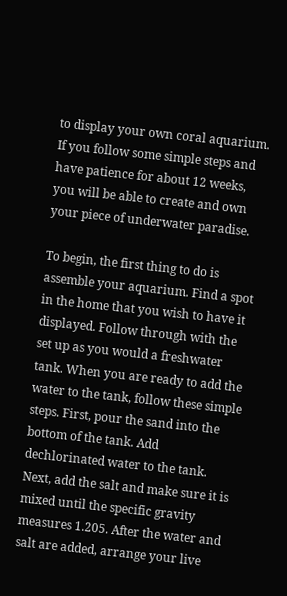to display your own coral aquarium. If you follow some simple steps and have patience for about 12 weeks, you will be able to create and own your piece of underwater paradise.

To begin, the first thing to do is assemble your aquarium. Find a spot in the home that you wish to have it displayed. Follow through with the set up as you would a freshwater tank. When you are ready to add the water to the tank, follow these simple steps. First, pour the sand into the bottom of the tank. Add dechlorinated water to the tank. Next, add the salt and make sure it is mixed until the specific gravity measures 1.205. After the water and salt are added, arrange your live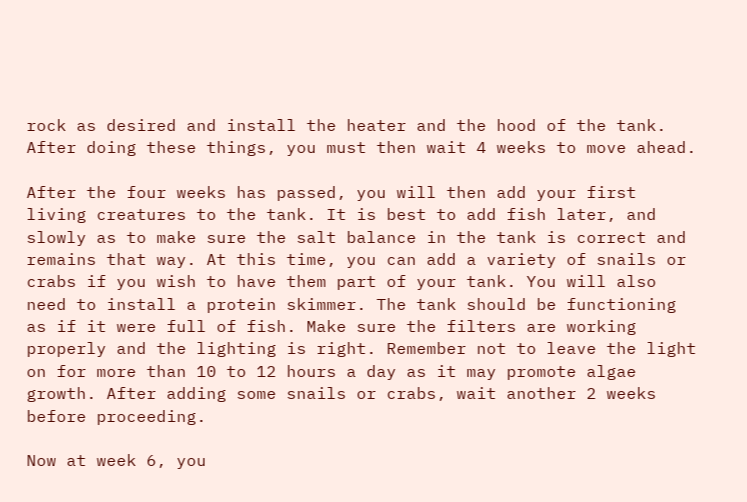rock as desired and install the heater and the hood of the tank. After doing these things, you must then wait 4 weeks to move ahead.

After the four weeks has passed, you will then add your first living creatures to the tank. It is best to add fish later, and slowly as to make sure the salt balance in the tank is correct and remains that way. At this time, you can add a variety of snails or crabs if you wish to have them part of your tank. You will also need to install a protein skimmer. The tank should be functioning as if it were full of fish. Make sure the filters are working properly and the lighting is right. Remember not to leave the light on for more than 10 to 12 hours a day as it may promote algae growth. After adding some snails or crabs, wait another 2 weeks before proceeding.

Now at week 6, you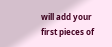will add your first pieces of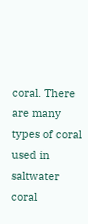coral. There are many types of coral used in saltwater coral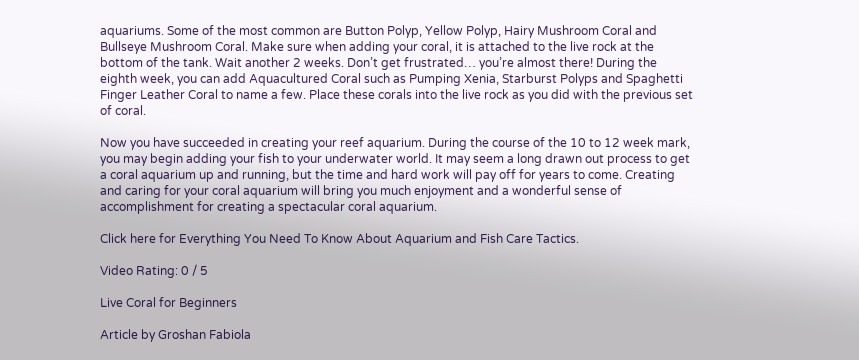aquariums. Some of the most common are Button Polyp, Yellow Polyp, Hairy Mushroom Coral and Bullseye Mushroom Coral. Make sure when adding your coral, it is attached to the live rock at the bottom of the tank. Wait another 2 weeks. Don’t get frustrated… you’re almost there! During the eighth week, you can add Aquacultured Coral such as Pumping Xenia, Starburst Polyps and Spaghetti Finger Leather Coral to name a few. Place these corals into the live rock as you did with the previous set of coral.

Now you have succeeded in creating your reef aquarium. During the course of the 10 to 12 week mark, you may begin adding your fish to your underwater world. It may seem a long drawn out process to get a coral aquarium up and running, but the time and hard work will pay off for years to come. Creating and caring for your coral aquarium will bring you much enjoyment and a wonderful sense of accomplishment for creating a spectacular coral aquarium.

Click here for Everything You Need To Know About Aquarium and Fish Care Tactics.

Video Rating: 0 / 5

Live Coral for Beginners

Article by Groshan Fabiola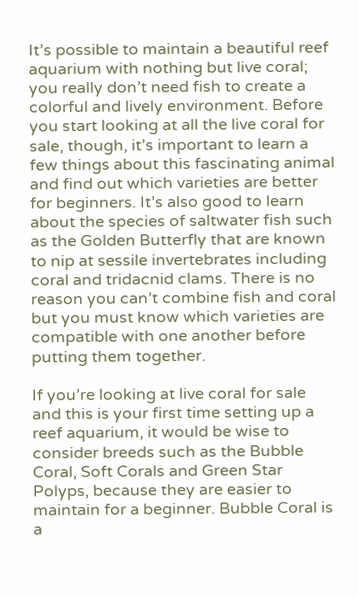It’s possible to maintain a beautiful reef aquarium with nothing but live coral; you really don’t need fish to create a colorful and lively environment. Before you start looking at all the live coral for sale, though, it’s important to learn a few things about this fascinating animal and find out which varieties are better for beginners. It’s also good to learn about the species of saltwater fish such as the Golden Butterfly that are known to nip at sessile invertebrates including coral and tridacnid clams. There is no reason you can’t combine fish and coral but you must know which varieties are compatible with one another before putting them together.

If you’re looking at live coral for sale and this is your first time setting up a reef aquarium, it would be wise to consider breeds such as the Bubble Coral, Soft Corals and Green Star Polyps, because they are easier to maintain for a beginner. Bubble Coral is a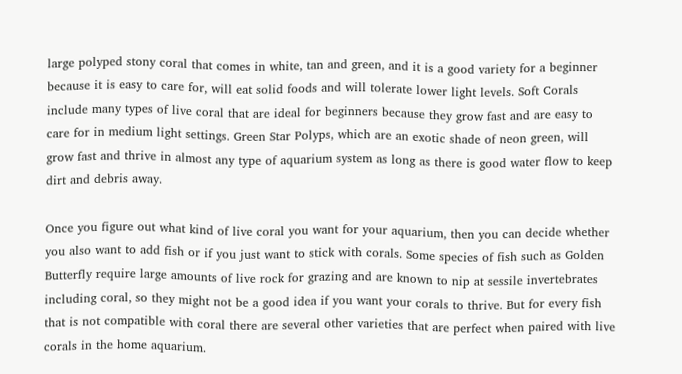large polyped stony coral that comes in white, tan and green, and it is a good variety for a beginner because it is easy to care for, will eat solid foods and will tolerate lower light levels. Soft Corals include many types of live coral that are ideal for beginners because they grow fast and are easy to care for in medium light settings. Green Star Polyps, which are an exotic shade of neon green, will grow fast and thrive in almost any type of aquarium system as long as there is good water flow to keep dirt and debris away.

Once you figure out what kind of live coral you want for your aquarium, then you can decide whether you also want to add fish or if you just want to stick with corals. Some species of fish such as Golden Butterfly require large amounts of live rock for grazing and are known to nip at sessile invertebrates including coral, so they might not be a good idea if you want your corals to thrive. But for every fish that is not compatible with coral there are several other varieties that are perfect when paired with live corals in the home aquarium.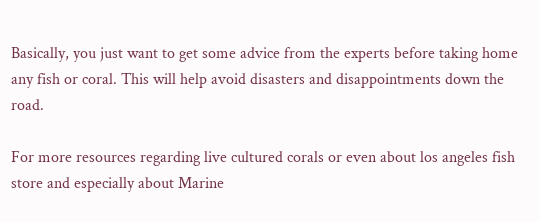Basically, you just want to get some advice from the experts before taking home any fish or coral. This will help avoid disasters and disappointments down the road.

For more resources regarding live cultured corals or even about los angeles fish store and especially about Marine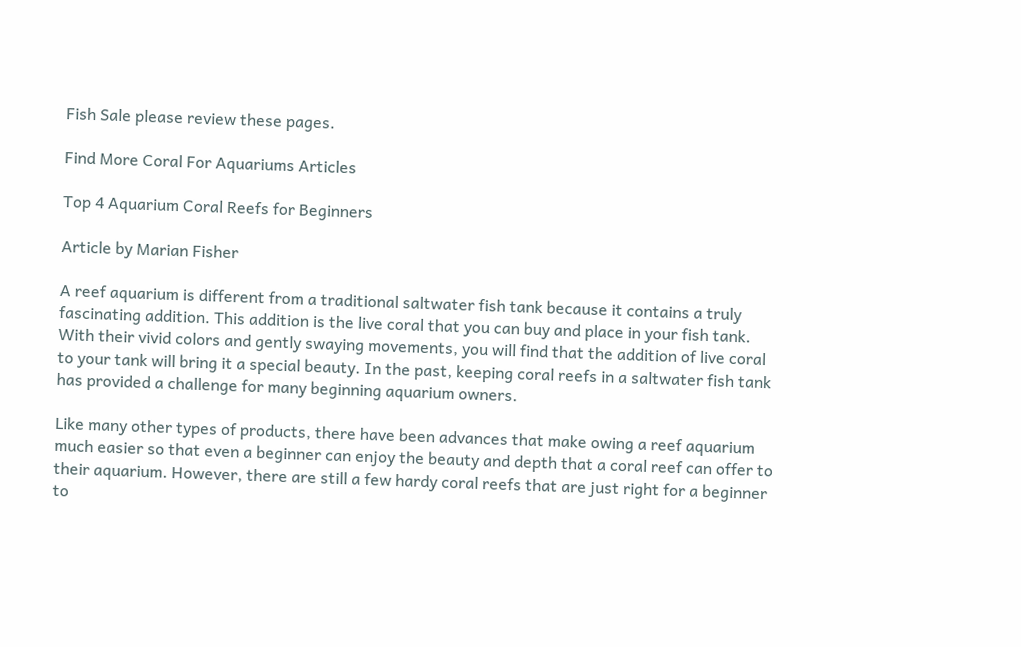Fish Sale please review these pages.

Find More Coral For Aquariums Articles

Top 4 Aquarium Coral Reefs for Beginners

Article by Marian Fisher

A reef aquarium is different from a traditional saltwater fish tank because it contains a truly fascinating addition. This addition is the live coral that you can buy and place in your fish tank. With their vivid colors and gently swaying movements, you will find that the addition of live coral to your tank will bring it a special beauty. In the past, keeping coral reefs in a saltwater fish tank has provided a challenge for many beginning aquarium owners.

Like many other types of products, there have been advances that make owing a reef aquarium much easier so that even a beginner can enjoy the beauty and depth that a coral reef can offer to their aquarium. However, there are still a few hardy coral reefs that are just right for a beginner to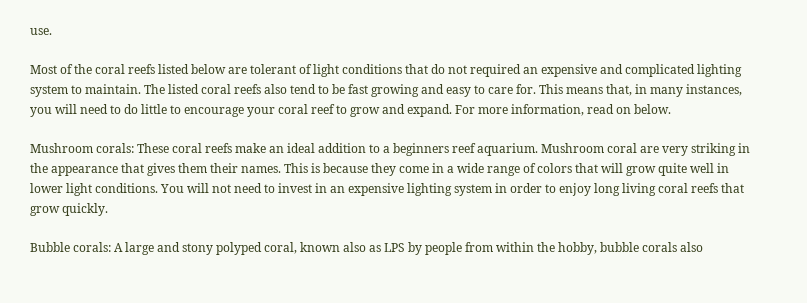use.

Most of the coral reefs listed below are tolerant of light conditions that do not required an expensive and complicated lighting system to maintain. The listed coral reefs also tend to be fast growing and easy to care for. This means that, in many instances, you will need to do little to encourage your coral reef to grow and expand. For more information, read on below.

Mushroom corals: These coral reefs make an ideal addition to a beginners reef aquarium. Mushroom coral are very striking in the appearance that gives them their names. This is because they come in a wide range of colors that will grow quite well in lower light conditions. You will not need to invest in an expensive lighting system in order to enjoy long living coral reefs that grow quickly.

Bubble corals: A large and stony polyped coral, known also as LPS by people from within the hobby, bubble corals also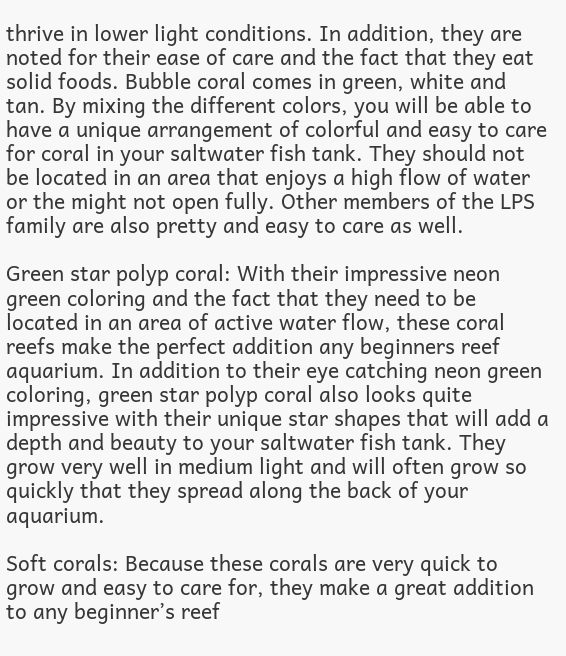thrive in lower light conditions. In addition, they are noted for their ease of care and the fact that they eat solid foods. Bubble coral comes in green, white and tan. By mixing the different colors, you will be able to have a unique arrangement of colorful and easy to care for coral in your saltwater fish tank. They should not be located in an area that enjoys a high flow of water or the might not open fully. Other members of the LPS family are also pretty and easy to care as well.

Green star polyp coral: With their impressive neon green coloring and the fact that they need to be located in an area of active water flow, these coral reefs make the perfect addition any beginners reef aquarium. In addition to their eye catching neon green coloring, green star polyp coral also looks quite impressive with their unique star shapes that will add a depth and beauty to your saltwater fish tank. They grow very well in medium light and will often grow so quickly that they spread along the back of your aquarium.

Soft corals: Because these corals are very quick to grow and easy to care for, they make a great addition to any beginner’s reef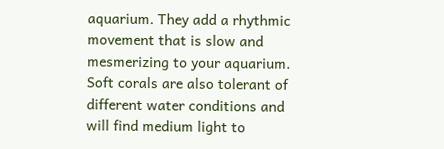aquarium. They add a rhythmic movement that is slow and mesmerizing to your aquarium. Soft corals are also tolerant of different water conditions and will find medium light to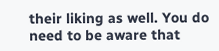their liking as well. You do need to be aware that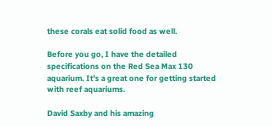these corals eat solid food as well.

Before you go, I have the detailed specifications on the Red Sea Max 130 aquarium. It’s a great one for getting started with reef aquariums.

David Saxby and his amazing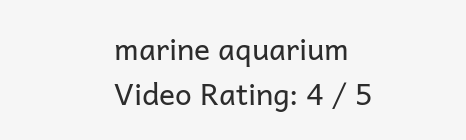marine aquarium
Video Rating: 4 / 5